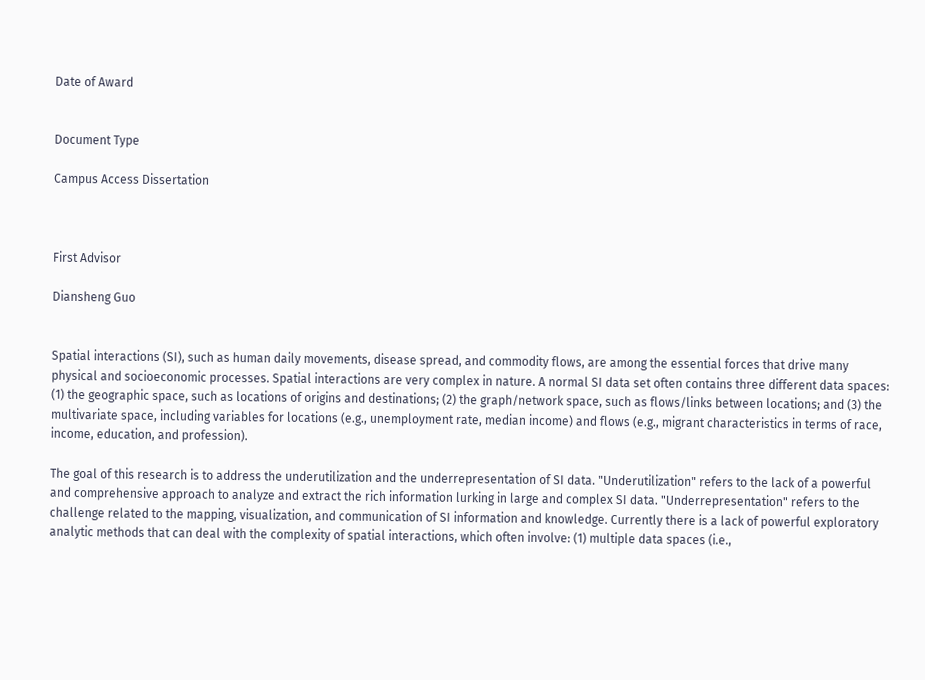Date of Award


Document Type

Campus Access Dissertation



First Advisor

Diansheng Guo


Spatial interactions (SI), such as human daily movements, disease spread, and commodity flows, are among the essential forces that drive many physical and socioeconomic processes. Spatial interactions are very complex in nature. A normal SI data set often contains three different data spaces: (1) the geographic space, such as locations of origins and destinations; (2) the graph/network space, such as flows/links between locations; and (3) the multivariate space, including variables for locations (e.g., unemployment rate, median income) and flows (e.g., migrant characteristics in terms of race, income, education, and profession).

The goal of this research is to address the underutilization and the underrepresentation of SI data. "Underutilization" refers to the lack of a powerful and comprehensive approach to analyze and extract the rich information lurking in large and complex SI data. "Underrepresentation" refers to the challenge related to the mapping, visualization, and communication of SI information and knowledge. Currently there is a lack of powerful exploratory analytic methods that can deal with the complexity of spatial interactions, which often involve: (1) multiple data spaces (i.e.,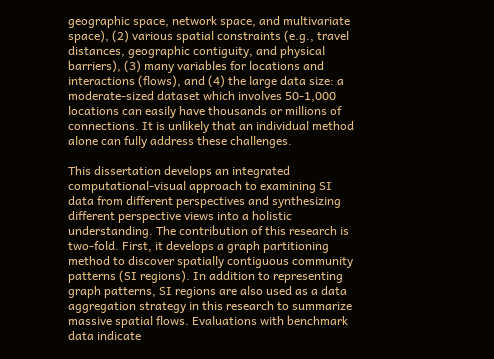geographic space, network space, and multivariate space), (2) various spatial constraints (e.g., travel distances, geographic contiguity, and physical barriers), (3) many variables for locations and interactions (flows), and (4) the large data size: a moderate-sized dataset which involves 50-1,000 locations can easily have thousands or millions of connections. It is unlikely that an individual method alone can fully address these challenges.

This dissertation develops an integrated computational-visual approach to examining SI data from different perspectives and synthesizing different perspective views into a holistic understanding. The contribution of this research is two-fold. First, it develops a graph partitioning method to discover spatially contiguous community patterns (SI regions). In addition to representing graph patterns, SI regions are also used as a data aggregation strategy in this research to summarize massive spatial flows. Evaluations with benchmark data indicate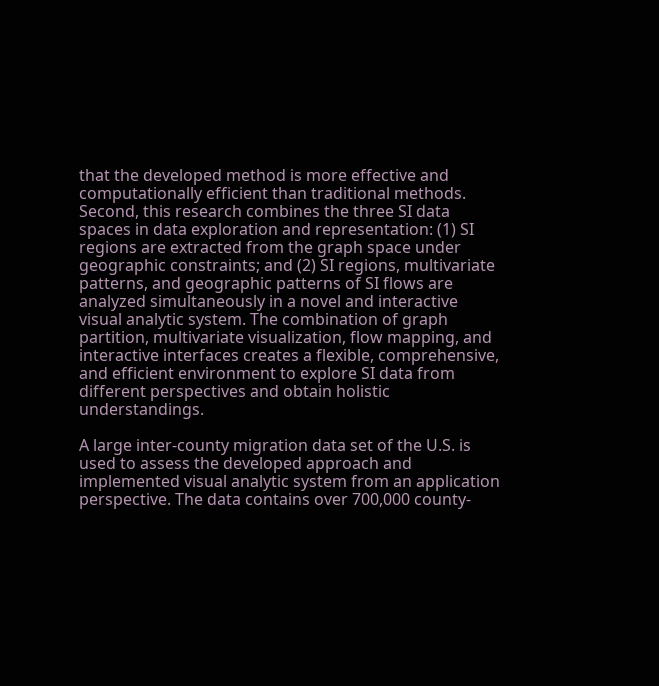that the developed method is more effective and computationally efficient than traditional methods. Second, this research combines the three SI data spaces in data exploration and representation: (1) SI regions are extracted from the graph space under geographic constraints; and (2) SI regions, multivariate patterns, and geographic patterns of SI flows are analyzed simultaneously in a novel and interactive visual analytic system. The combination of graph partition, multivariate visualization, flow mapping, and interactive interfaces creates a flexible, comprehensive, and efficient environment to explore SI data from different perspectives and obtain holistic understandings.

A large inter-county migration data set of the U.S. is used to assess the developed approach and implemented visual analytic system from an application perspective. The data contains over 700,000 county-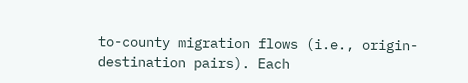to-county migration flows (i.e., origin-destination pairs). Each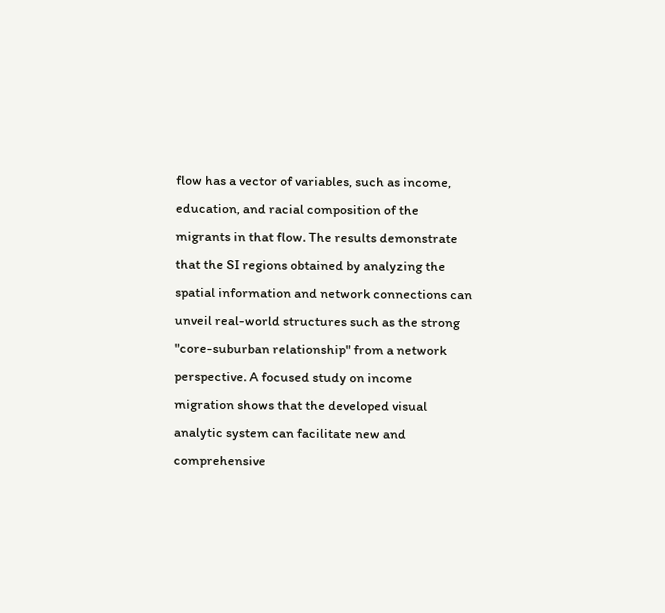flow has a vector of variables, such as income, education, and racial composition of the migrants in that flow. The results demonstrate that the SI regions obtained by analyzing the spatial information and network connections can unveil real-world structures such as the strong "core-suburban relationship" from a network perspective. A focused study on income migration shows that the developed visual analytic system can facilitate new and comprehensive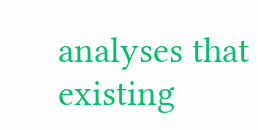analyses that existing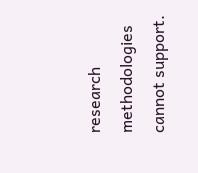research methodologies cannot support.